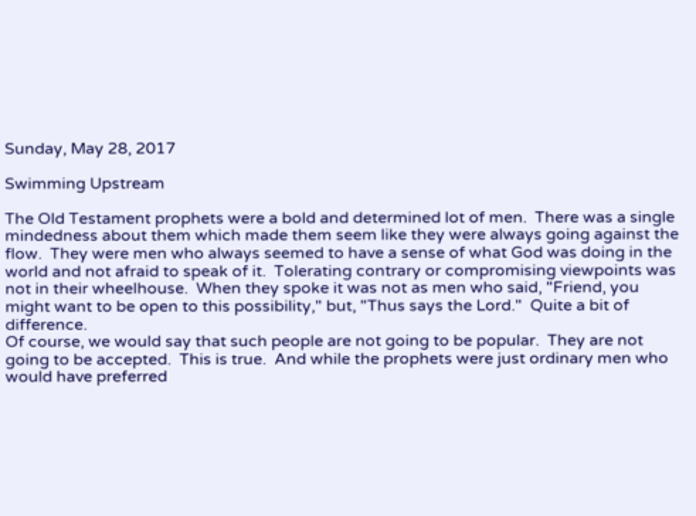Sunday, May 28, 2017

Swimming Upstream

The Old Testament prophets were a bold and determined lot of men.  There was a single mindedness about them which made them seem like they were always going against the flow.  They were men who always seemed to have a sense of what God was doing in the world and not afraid to speak of it.  Tolerating contrary or compromising viewpoints was not in their wheelhouse.  When they spoke it was not as men who said, "Friend, you might want to be open to this possibility," but, "Thus says the Lord."  Quite a bit of difference.
Of course, we would say that such people are not going to be popular.  They are not going to be accepted.  This is true.  And while the prophets were just ordinary men who would have preferred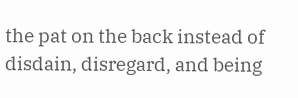the pat on the back instead of disdain, disregard, and being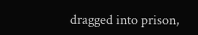dragged into prison,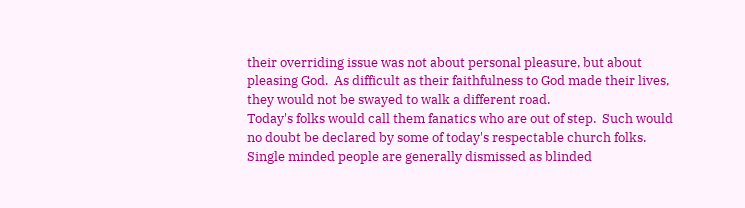their overriding issue was not about personal pleasure, but about pleasing God.  As difficult as their faithfulness to God made their lives, they would not be swayed to walk a different road.
Today's folks would call them fanatics who are out of step.  Such would no doubt be declared by some of today's respectable church folks.  Single minded people are generally dismissed as blinded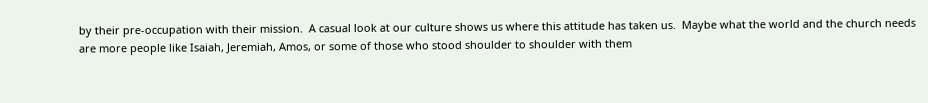by their pre-occupation with their mission.  A casual look at our culture shows us where this attitude has taken us.  Maybe what the world and the church needs are more people like Isaiah, Jeremiah, Amos, or some of those who stood shoulder to shoulder with them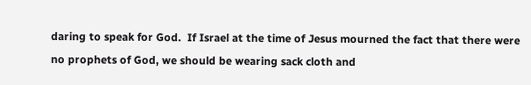daring to speak for God.  If Israel at the time of Jesus mourned the fact that there were no prophets of God, we should be wearing sack cloth and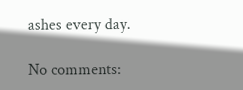ashes every day.

No comments: